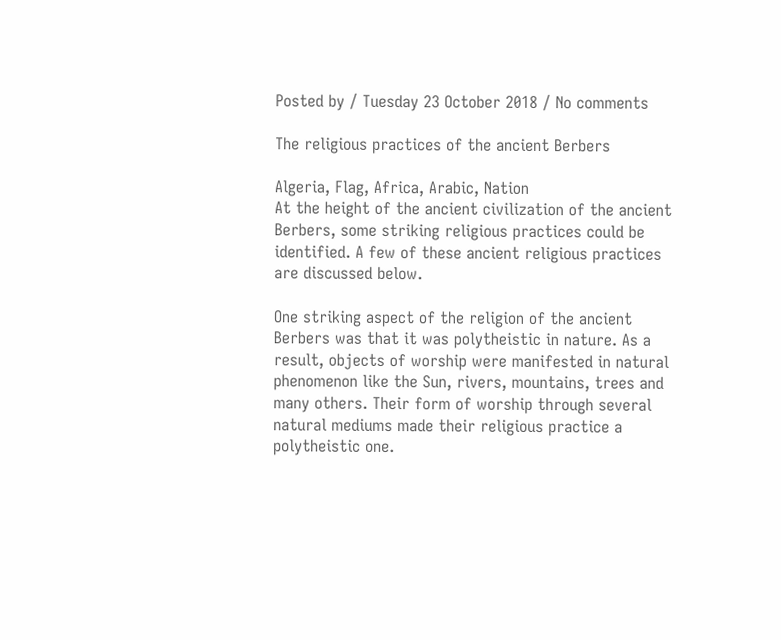Posted by / Tuesday 23 October 2018 / No comments

The religious practices of the ancient Berbers

Algeria, Flag, Africa, Arabic, Nation
At the height of the ancient civilization of the ancient Berbers, some striking religious practices could be identified. A few of these ancient religious practices are discussed below.

One striking aspect of the religion of the ancient Berbers was that it was polytheistic in nature. As a result, objects of worship were manifested in natural phenomenon like the Sun, rivers, mountains, trees and many others. Their form of worship through several natural mediums made their religious practice a polytheistic one.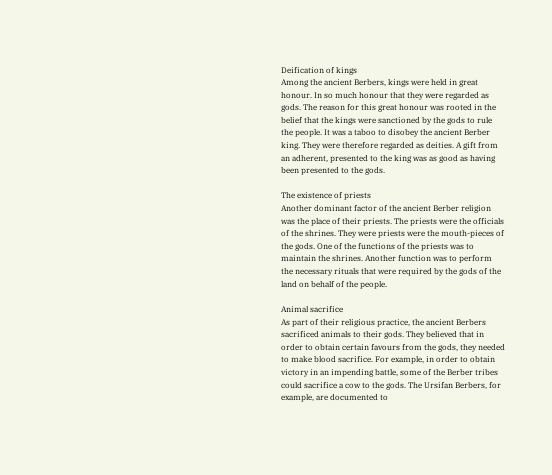Deification of kings
Among the ancient Berbers, kings were held in great honour. In so much honour that they were regarded as gods. The reason for this great honour was rooted in the belief that the kings were sanctioned by the gods to rule the people. It was a taboo to disobey the ancient Berber king. They were therefore regarded as deities. A gift from an adherent, presented to the king was as good as having been presented to the gods.

The existence of priests
Another dominant factor of the ancient Berber religion was the place of their priests. The priests were the officials of the shrines. They were priests were the mouth-pieces of the gods. One of the functions of the priests was to maintain the shrines. Another function was to perform the necessary rituals that were required by the gods of the land on behalf of the people.

Animal sacrifice
As part of their religious practice, the ancient Berbers sacrificed animals to their gods. They believed that in order to obtain certain favours from the gods, they needed to make blood sacrifice. For example, in order to obtain victory in an impending battle, some of the Berber tribes could sacrifice a cow to the gods. The Ursifan Berbers, for example, are documented to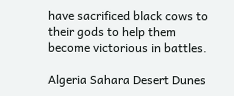have sacrificed black cows to their gods to help them become victorious in battles.

Algeria Sahara Desert Dunes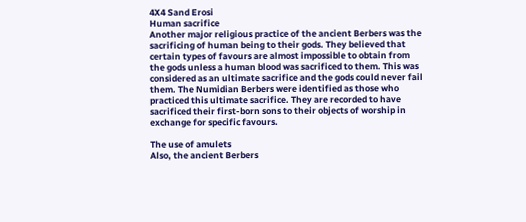4X4 Sand Erosi
Human sacrifice
Another major religious practice of the ancient Berbers was the sacrificing of human being to their gods. They believed that certain types of favours are almost impossible to obtain from the gods unless a human blood was sacrificed to them. This was considered as an ultimate sacrifice and the gods could never fail them. The Numidian Berbers were identified as those who practiced this ultimate sacrifice. They are recorded to have sacrificed their first-born sons to their objects of worship in exchange for specific favours.

The use of amulets
Also, the ancient Berbers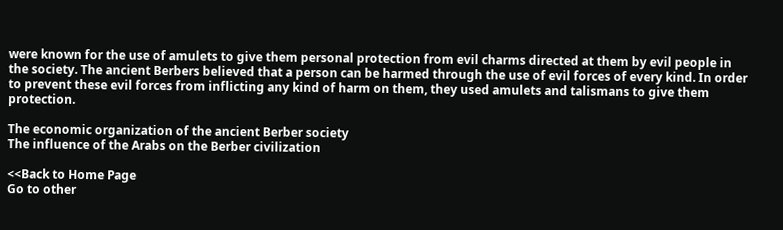were known for the use of amulets to give them personal protection from evil charms directed at them by evil people in the society. The ancient Berbers believed that a person can be harmed through the use of evil forces of every kind. In order to prevent these evil forces from inflicting any kind of harm on them, they used amulets and talismans to give them protection.

The economic organization of the ancient Berber society
The influence of the Arabs on the Berber civilization

<<Back to Home Page
Go to other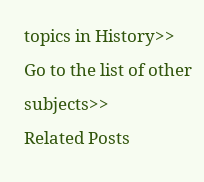topics in History>>
Go to the list of other subjects>>
Related Posts